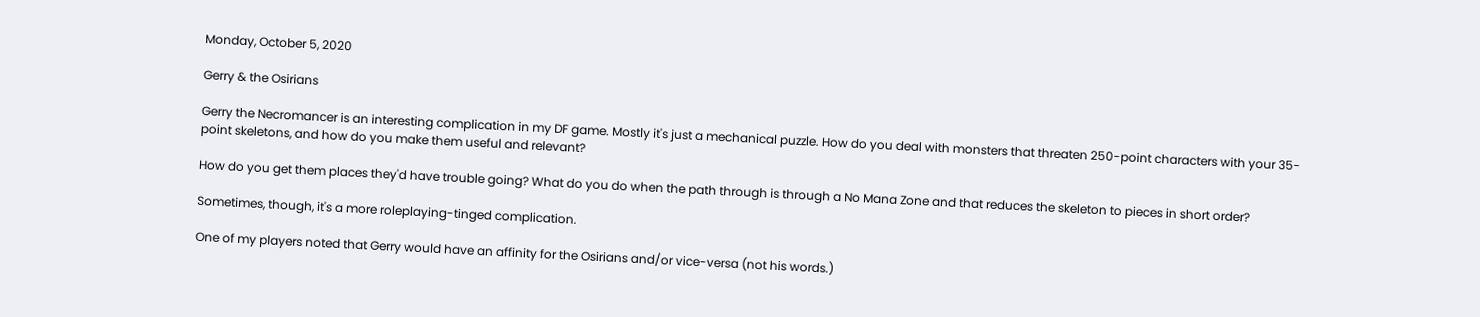Monday, October 5, 2020

Gerry & the Osirians

Gerry the Necromancer is an interesting complication in my DF game. Mostly it's just a mechanical puzzle. How do you deal with monsters that threaten 250-point characters with your 35-point skeletons, and how do you make them useful and relevant?

How do you get them places they'd have trouble going? What do you do when the path through is through a No Mana Zone and that reduces the skeleton to pieces in short order?

Sometimes, though, it's a more roleplaying-tinged complication.

One of my players noted that Gerry would have an affinity for the Osirians and/or vice-versa (not his words.)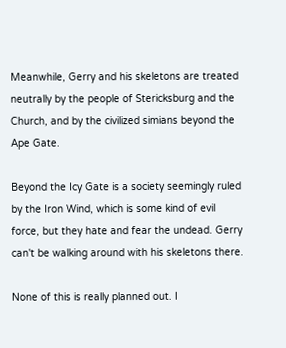Meanwhile, Gerry and his skeletons are treated neutrally by the people of Stericksburg and the Church, and by the civilized simians beyond the Ape Gate.

Beyond the Icy Gate is a society seemingly ruled by the Iron Wind, which is some kind of evil force, but they hate and fear the undead. Gerry can't be walking around with his skeletons there.

None of this is really planned out. I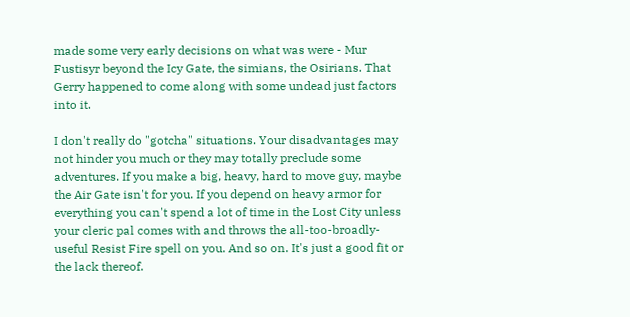made some very early decisions on what was were - Mur Fustisyr beyond the Icy Gate, the simians, the Osirians. That Gerry happened to come along with some undead just factors into it.

I don't really do "gotcha" situations. Your disadvantages may not hinder you much or they may totally preclude some adventures. If you make a big, heavy, hard to move guy, maybe the Air Gate isn't for you. If you depend on heavy armor for everything you can't spend a lot of time in the Lost City unless your cleric pal comes with and throws the all-too-broadly-useful Resist Fire spell on you. And so on. It's just a good fit or the lack thereof.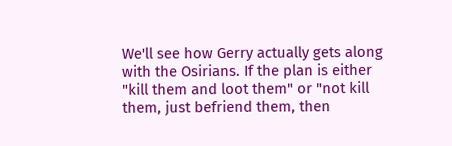We'll see how Gerry actually gets along with the Osirians. If the plan is either "kill them and loot them" or "not kill them, just befriend them, then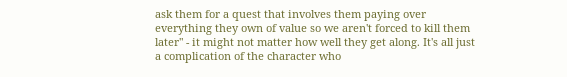ask them for a quest that involves them paying over everything they own of value so we aren't forced to kill them later" - it might not matter how well they get along. It's all just a complication of the character who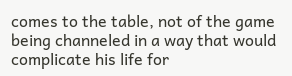comes to the table, not of the game being channeled in a way that would complicate his life for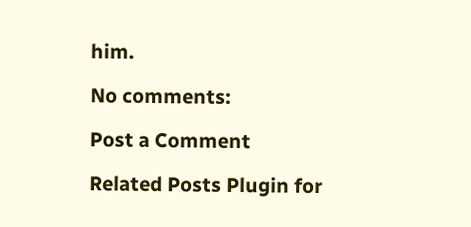him.

No comments:

Post a Comment

Related Posts Plugin for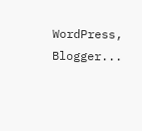WordPress, Blogger...